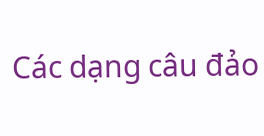Các dạng câu đảo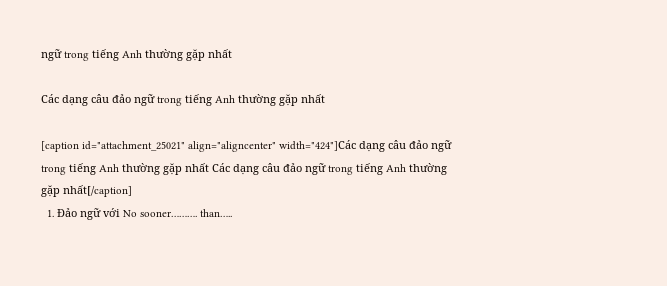ngữ trong tiếng Anh thường gặp nhất

Các dạng câu đảo ngữ trong tiếng Anh thường gặp nhất

[caption id="attachment_25021" align="aligncenter" width="424"]Các dạng câu đảo ngữ trong tiếng Anh thường gặp nhất Các dạng câu đảo ngữ trong tiếng Anh thường gặp nhất[/caption]
  1. Đảo ngữ với No sooner………. than…..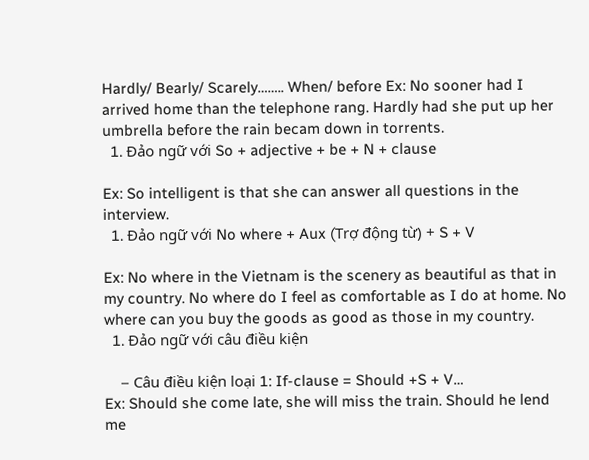Hardly/ Bearly/ Scarely…….. When/ before Ex: No sooner had I arrived home than the telephone rang. Hardly had she put up her umbrella before the rain becam down in torrents.
  1. Đảo ngữ với So + adjective + be + N + clause

Ex: So intelligent is that she can answer all questions in the interview.
  1. Đảo ngữ với No where + Aux (Trợ động từ) + S + V

Ex: No where in the Vietnam is the scenery as beautiful as that in my country. No where do I feel as comfortable as I do at home. No where can you buy the goods as good as those in my country.
  1. Đảo ngữ với câu điều kiện

    – Câu điều kiện loại 1: If-clause = Should +S + V…
Ex: Should she come late, she will miss the train. Should he lend me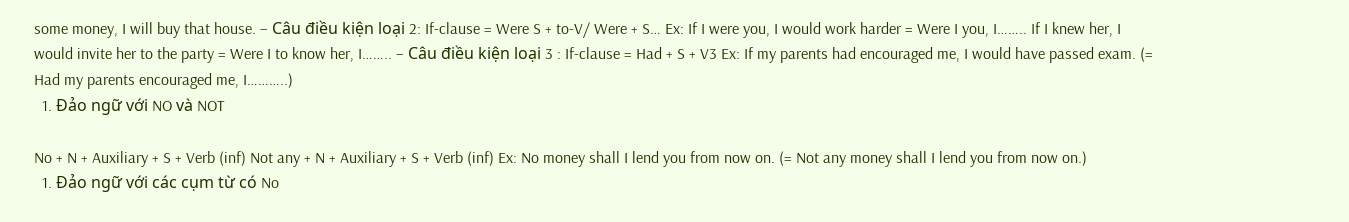some money, I will buy that house. – Câu điều kiện loại 2: If-clause = Were S + to-V/ Were + S… Ex: If I were you, I would work harder = Were I you, I…….. If I knew her, I would invite her to the party = Were I to know her, I…….. – Câu điều kiện loại 3 : If-clause = Had + S + V3 Ex: If my parents had encouraged me, I would have passed exam. (= Had my parents encouraged me, I………..)
  1. Đảo ngữ với NO và NOT

No + N + Auxiliary + S + Verb (inf) Not any + N + Auxiliary + S + Verb (inf) Ex: No money shall I lend you from now on. (= Not any money shall I lend you from now on.)
  1. Đảo ngữ với các cụm từ có No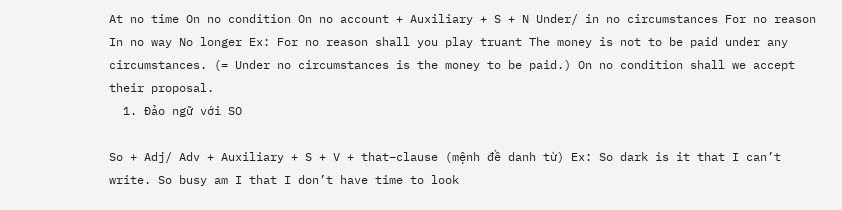At no time On no condition On no account + Auxiliary + S + N Under/ in no circumstances For no reason In no way No longer Ex: For no reason shall you play truant The money is not to be paid under any circumstances. (= Under no circumstances is the money to be paid.) On no condition shall we accept their proposal.
  1. Đảo ngữ với SO

So + Adj/ Adv + Auxiliary + S + V + that–clause (mệnh đề danh từ) Ex: So dark is it that I can’t write. So busy am I that I don’t have time to look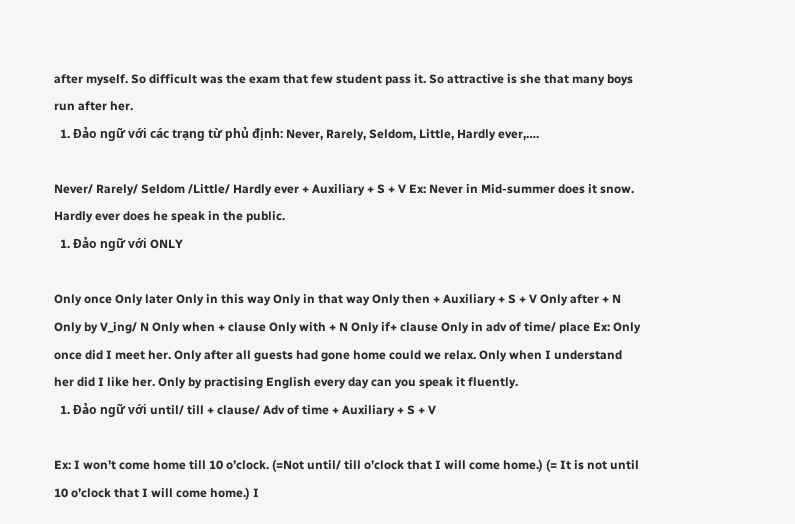after myself. So difficult was the exam that few student pass it. So attractive is she that many boys run after her.
  1. Đảo ngữ với các trạng từ phủ định: Never, Rarely, Seldom, Little, Hardly ever,….

Never/ Rarely/ Seldom /Little/ Hardly ever + Auxiliary + S + V Ex: Never in Mid-summer does it snow. Hardly ever does he speak in the public.
  1. Đảo ngữ với ONLY

Only once Only later Only in this way Only in that way Only then + Auxiliary + S + V Only after + N Only by V_ing/ N Only when + clause Only with + N Only if+ clause Only in adv of time/ place Ex: Only once did I meet her. Only after all guests had gone home could we relax. Only when I understand her did I like her. Only by practising English every day can you speak it fluently.
  1. Đảo ngữ với until/ till + clause/ Adv of time + Auxiliary + S + V

Ex: I won’t come home till 10 o’clock. (=Not until/ till o’clock that I will come home.) (= It is not until 10 o’clock that I will come home.) I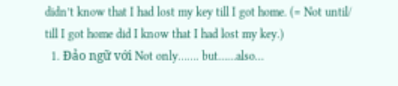didn’t know that I had lost my key till I got home. (= Not until/ till I got home did I know that I had lost my key.)
  1. Đảo ngữ với Not only……. but……also…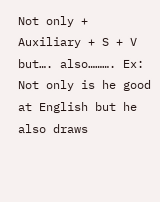Not only + Auxiliary + S + V but…. also………. Ex: Not only is he good at English but he also draws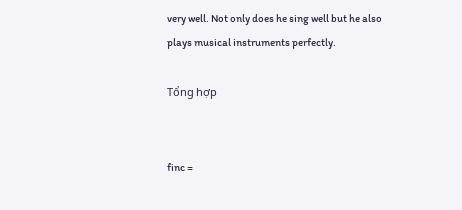very well. Not only does he sing well but he also plays musical instruments perfectly.

Tổng hợp


finc =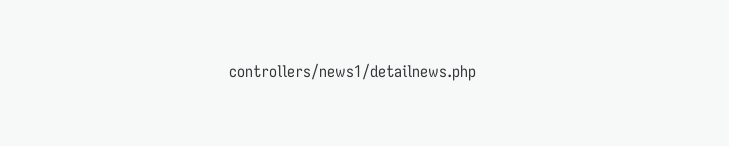controllers/news1/detailnews.php